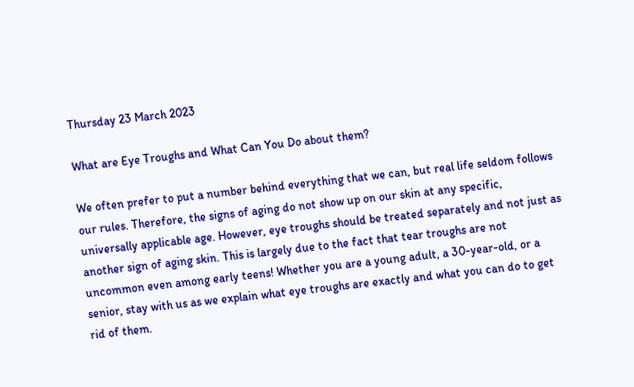Thursday 23 March 2023

What are Eye Troughs and What Can You Do about them?

We often prefer to put a number behind everything that we can, but real life seldom follows our rules. Therefore, the signs of aging do not show up on our skin at any specific, universally applicable age. However, eye troughs should be treated separately and not just as another sign of aging skin. This is largely due to the fact that tear troughs are not uncommon even among early teens! Whether you are a young adult, a 30-year-old, or a senior, stay with us as we explain what eye troughs are exactly and what you can do to get rid of them.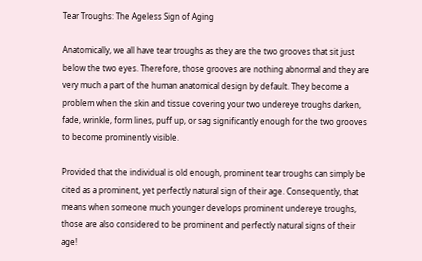Tear Troughs: The Ageless Sign of Aging

Anatomically, we all have tear troughs as they are the two grooves that sit just below the two eyes. Therefore, those grooves are nothing abnormal and they are very much a part of the human anatomical design by default. They become a problem when the skin and tissue covering your two undereye troughs darken, fade, wrinkle, form lines, puff up, or sag significantly enough for the two grooves to become prominently visible.

Provided that the individual is old enough, prominent tear troughs can simply be cited as a prominent, yet perfectly natural sign of their age. Consequently, that means when someone much younger develops prominent undereye troughs, those are also considered to be prominent and perfectly natural signs of their age!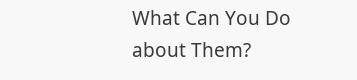What Can You Do about Them?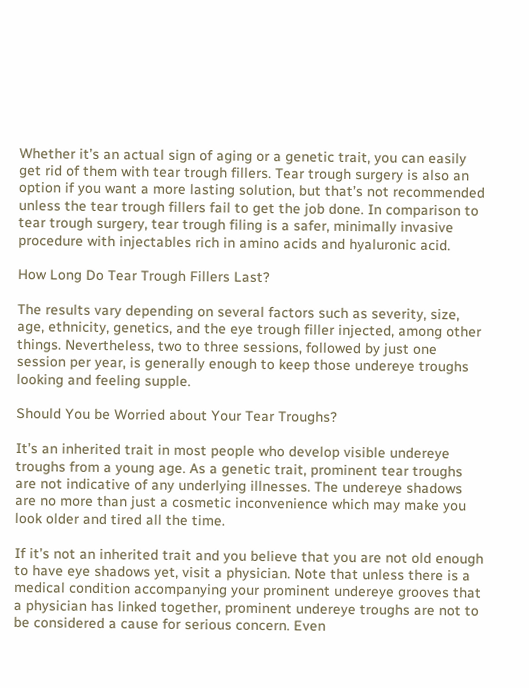Whether it’s an actual sign of aging or a genetic trait, you can easily get rid of them with tear trough fillers. Tear trough surgery is also an option if you want a more lasting solution, but that’s not recommended unless the tear trough fillers fail to get the job done. In comparison to tear trough surgery, tear trough filing is a safer, minimally invasive procedure with injectables rich in amino acids and hyaluronic acid.

How Long Do Tear Trough Fillers Last?

The results vary depending on several factors such as severity, size, age, ethnicity, genetics, and the eye trough filler injected, among other things. Nevertheless, two to three sessions, followed by just one session per year, is generally enough to keep those undereye troughs looking and feeling supple.

Should You be Worried about Your Tear Troughs?

It’s an inherited trait in most people who develop visible undereye troughs from a young age. As a genetic trait, prominent tear troughs are not indicative of any underlying illnesses. The undereye shadows are no more than just a cosmetic inconvenience which may make you look older and tired all the time.

If it’s not an inherited trait and you believe that you are not old enough to have eye shadows yet, visit a physician. Note that unless there is a medical condition accompanying your prominent undereye grooves that a physician has linked together, prominent undereye troughs are not to be considered a cause for serious concern. Even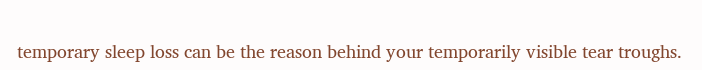temporary sleep loss can be the reason behind your temporarily visible tear troughs.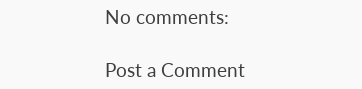No comments:

Post a Comment